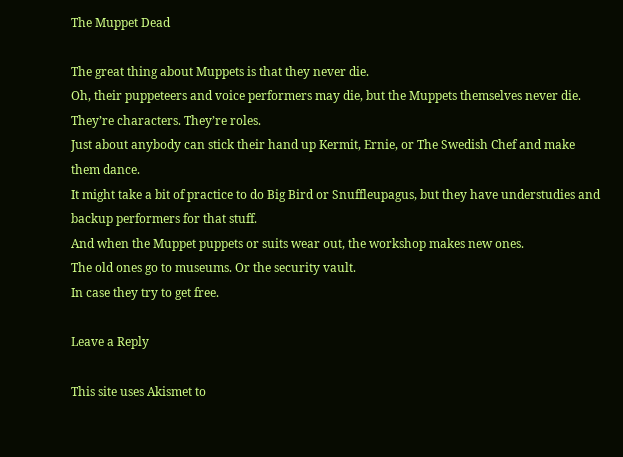The Muppet Dead

The great thing about Muppets is that they never die.
Oh, their puppeteers and voice performers may die, but the Muppets themselves never die.
They’re characters. They’re roles.
Just about anybody can stick their hand up Kermit, Ernie, or The Swedish Chef and make them dance.
It might take a bit of practice to do Big Bird or Snuffleupagus, but they have understudies and backup performers for that stuff.
And when the Muppet puppets or suits wear out, the workshop makes new ones.
The old ones go to museums. Or the security vault.
In case they try to get free.

Leave a Reply

This site uses Akismet to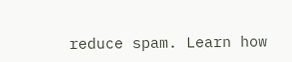reduce spam. Learn how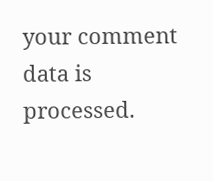your comment data is processed.